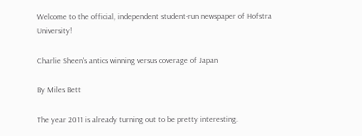Welcome to the official, independent student-run newspaper of Hofstra University!

Charlie Sheen's antics winning versus coverage of Japan

By Miles Bett

The year 2011 is already turning out to be pretty interesting.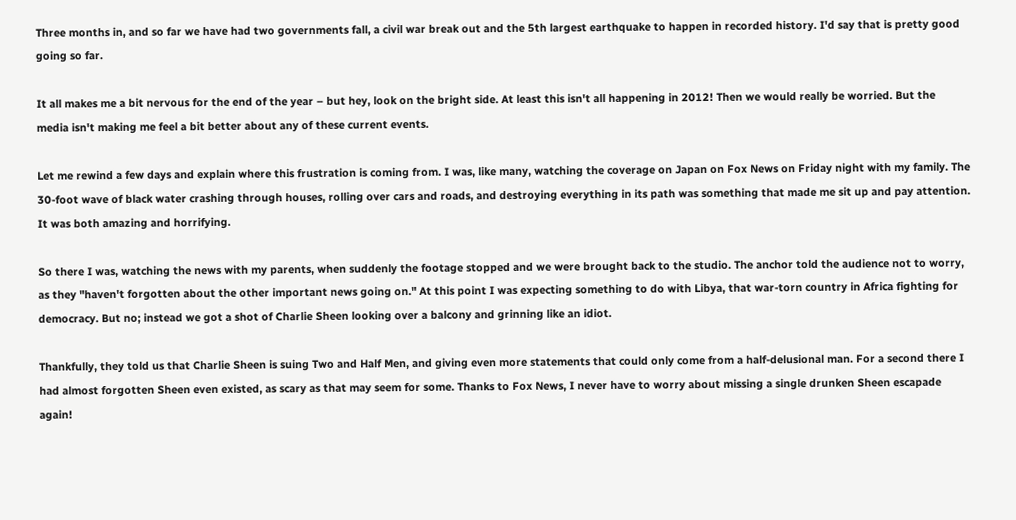Three months in, and so far we have had two governments fall, a civil war break out and the 5th largest earthquake to happen in recorded history. I'd say that is pretty good going so far.

It all makes me a bit nervous for the end of the year – but hey, look on the bright side. At least this isn't all happening in 2012! Then we would really be worried. But the media isn't making me feel a bit better about any of these current events.

Let me rewind a few days and explain where this frustration is coming from. I was, like many, watching the coverage on Japan on Fox News on Friday night with my family. The 30-foot wave of black water crashing through houses, rolling over cars and roads, and destroying everything in its path was something that made me sit up and pay attention. It was both amazing and horrifying.

So there I was, watching the news with my parents, when suddenly the footage stopped and we were brought back to the studio. The anchor told the audience not to worry, as they "haven't forgotten about the other important news going on." At this point I was expecting something to do with Libya, that war-torn country in Africa fighting for democracy. But no; instead we got a shot of Charlie Sheen looking over a balcony and grinning like an idiot.

Thankfully, they told us that Charlie Sheen is suing Two and Half Men, and giving even more statements that could only come from a half-delusional man. For a second there I had almost forgotten Sheen even existed, as scary as that may seem for some. Thanks to Fox News, I never have to worry about missing a single drunken Sheen escapade again!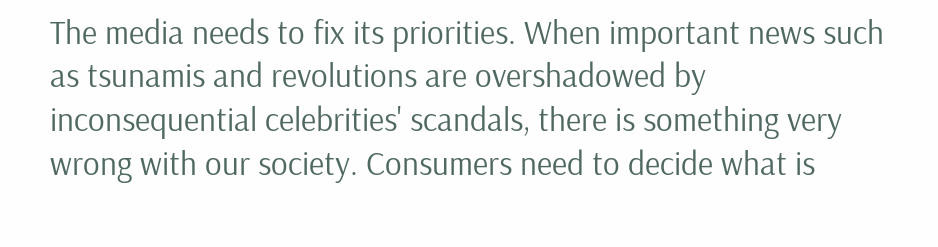The media needs to fix its priorities. When important news such as tsunamis and revolutions are overshadowed by inconsequential celebrities' scandals, there is something very wrong with our society. Consumers need to decide what is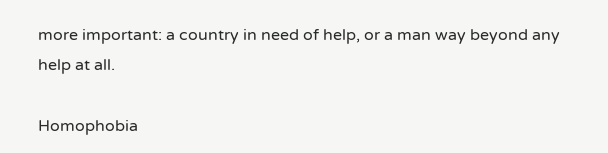more important: a country in need of help, or a man way beyond any help at all.

Homophobia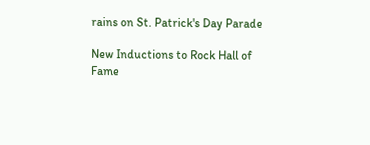rains on St. Patrick's Day Parade

New Inductions to Rock Hall of Fame